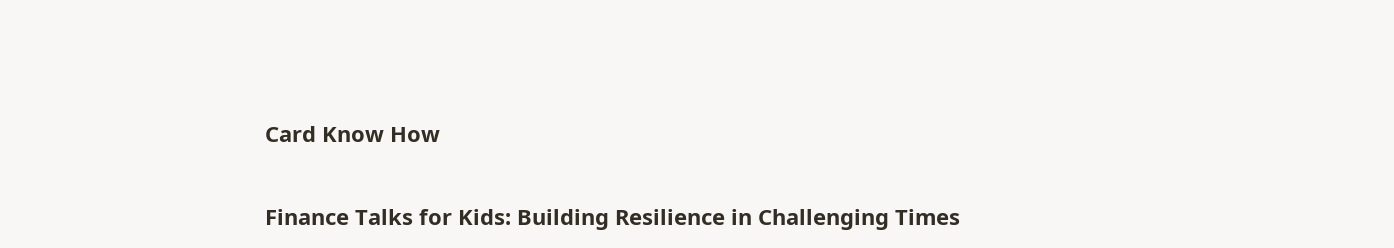Card Know How

Finance Talks for Kids: Building Resilience in Challenging Times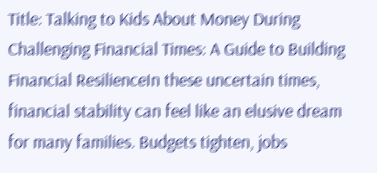Title: Talking to Kids About Money During Challenging Financial Times: A Guide to Building Financial ResilienceIn these uncertain times, financial stability can feel like an elusive dream for many families. Budgets tighten, jobs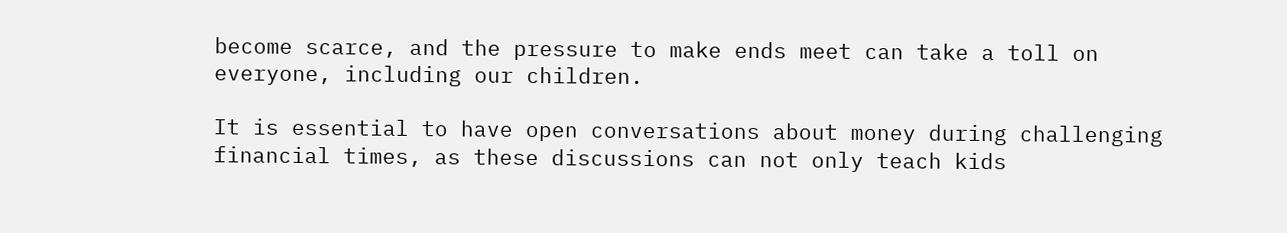become scarce, and the pressure to make ends meet can take a toll on everyone, including our children.

It is essential to have open conversations about money during challenging financial times, as these discussions can not only teach kids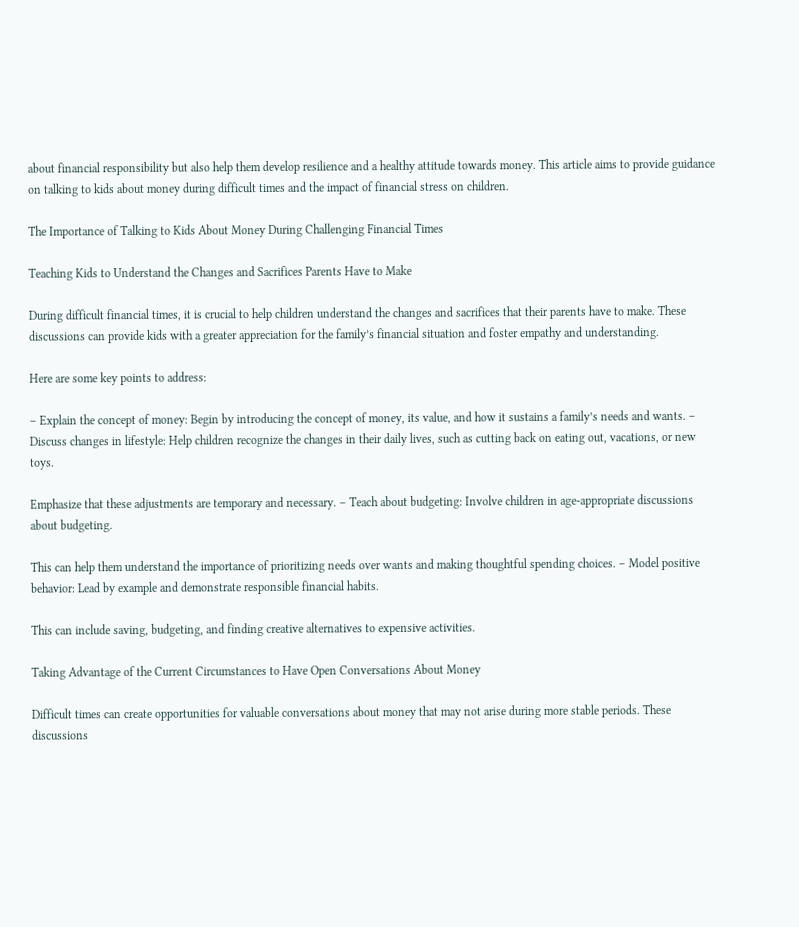about financial responsibility but also help them develop resilience and a healthy attitude towards money. This article aims to provide guidance on talking to kids about money during difficult times and the impact of financial stress on children.

The Importance of Talking to Kids About Money During Challenging Financial Times

Teaching Kids to Understand the Changes and Sacrifices Parents Have to Make

During difficult financial times, it is crucial to help children understand the changes and sacrifices that their parents have to make. These discussions can provide kids with a greater appreciation for the family’s financial situation and foster empathy and understanding.

Here are some key points to address:

– Explain the concept of money: Begin by introducing the concept of money, its value, and how it sustains a family’s needs and wants. – Discuss changes in lifestyle: Help children recognize the changes in their daily lives, such as cutting back on eating out, vacations, or new toys.

Emphasize that these adjustments are temporary and necessary. – Teach about budgeting: Involve children in age-appropriate discussions about budgeting.

This can help them understand the importance of prioritizing needs over wants and making thoughtful spending choices. – Model positive behavior: Lead by example and demonstrate responsible financial habits.

This can include saving, budgeting, and finding creative alternatives to expensive activities.

Taking Advantage of the Current Circumstances to Have Open Conversations About Money

Difficult times can create opportunities for valuable conversations about money that may not arise during more stable periods. These discussions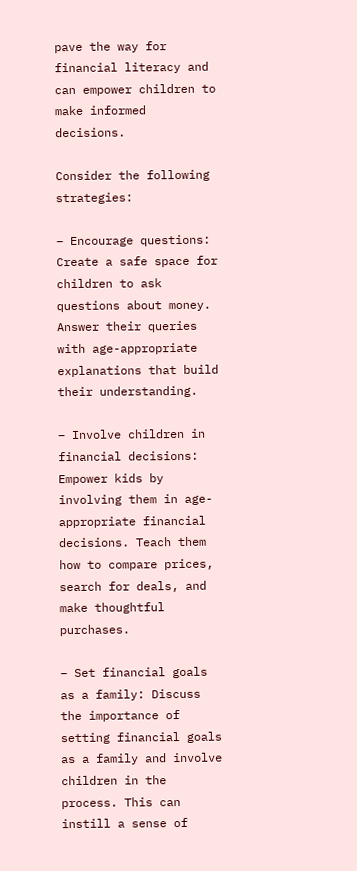pave the way for financial literacy and can empower children to make informed decisions.

Consider the following strategies:

– Encourage questions: Create a safe space for children to ask questions about money. Answer their queries with age-appropriate explanations that build their understanding.

– Involve children in financial decisions: Empower kids by involving them in age-appropriate financial decisions. Teach them how to compare prices, search for deals, and make thoughtful purchases.

– Set financial goals as a family: Discuss the importance of setting financial goals as a family and involve children in the process. This can instill a sense of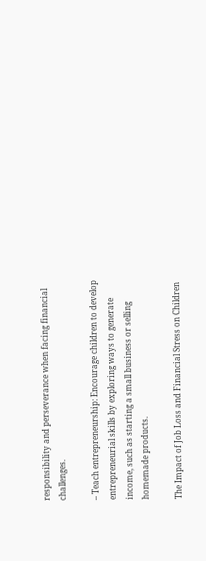responsibility and perseverance when facing financial challenges.

– Teach entrepreneurship: Encourage children to develop entrepreneurial skills by exploring ways to generate income, such as starting a small business or selling homemade products.

The Impact of Job Loss and Financial Stress on Children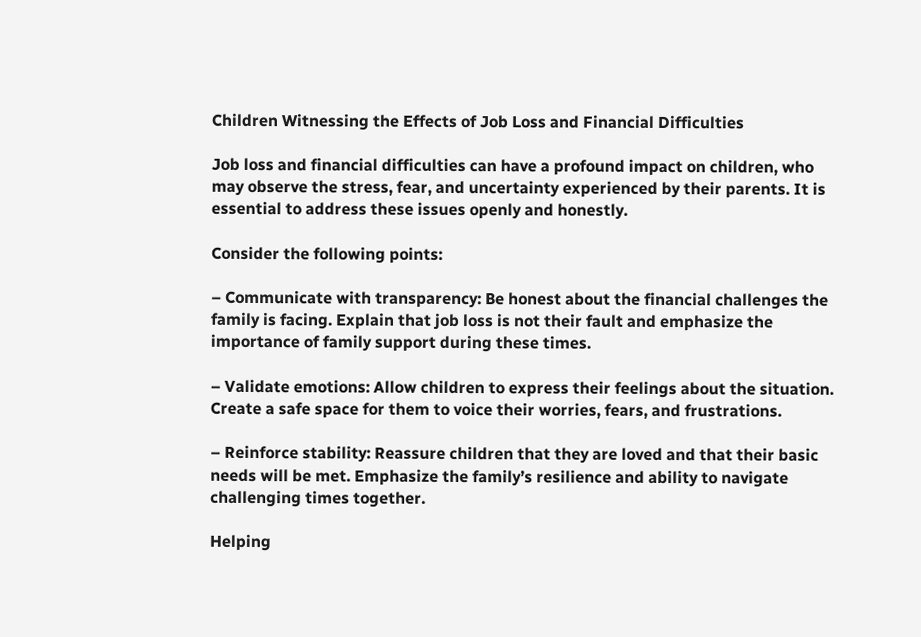Children Witnessing the Effects of Job Loss and Financial Difficulties

Job loss and financial difficulties can have a profound impact on children, who may observe the stress, fear, and uncertainty experienced by their parents. It is essential to address these issues openly and honestly.

Consider the following points:

– Communicate with transparency: Be honest about the financial challenges the family is facing. Explain that job loss is not their fault and emphasize the importance of family support during these times.

– Validate emotions: Allow children to express their feelings about the situation. Create a safe space for them to voice their worries, fears, and frustrations.

– Reinforce stability: Reassure children that they are loved and that their basic needs will be met. Emphasize the family’s resilience and ability to navigate challenging times together.

Helping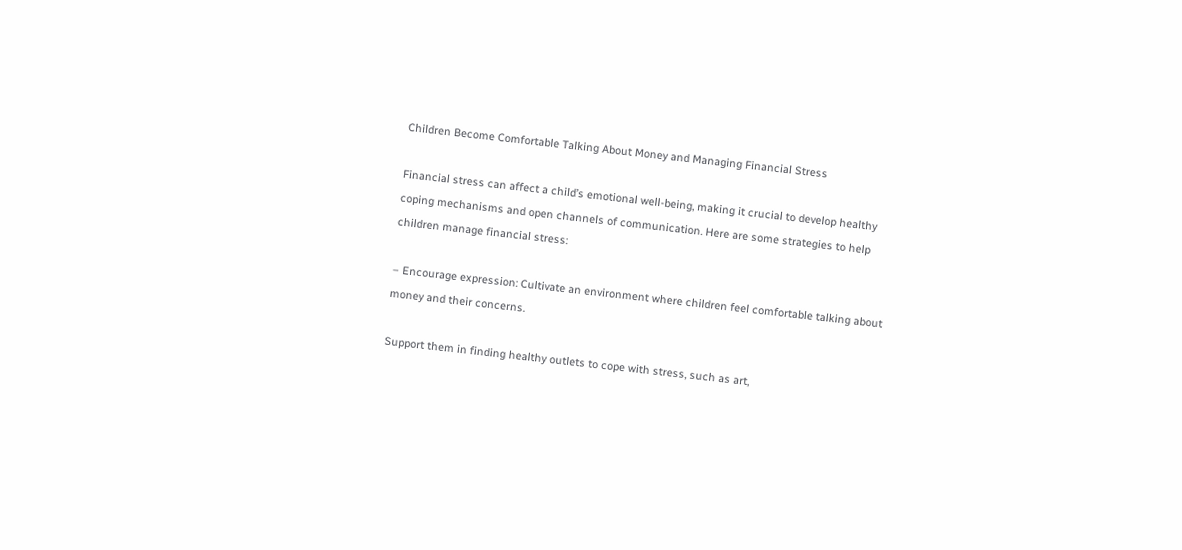Children Become Comfortable Talking About Money and Managing Financial Stress

Financial stress can affect a child’s emotional well-being, making it crucial to develop healthy coping mechanisms and open channels of communication. Here are some strategies to help children manage financial stress:

– Encourage expression: Cultivate an environment where children feel comfortable talking about money and their concerns.

Support them in finding healthy outlets to cope with stress, such as art,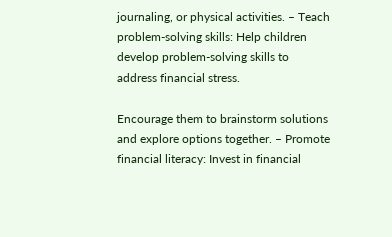journaling, or physical activities. – Teach problem-solving skills: Help children develop problem-solving skills to address financial stress.

Encourage them to brainstorm solutions and explore options together. – Promote financial literacy: Invest in financial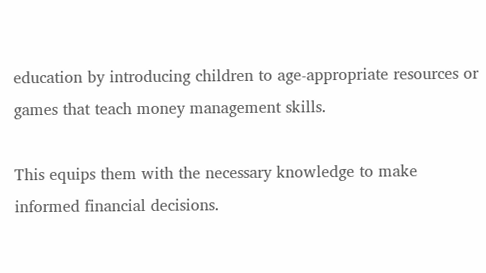education by introducing children to age-appropriate resources or games that teach money management skills.

This equips them with the necessary knowledge to make informed financial decisions.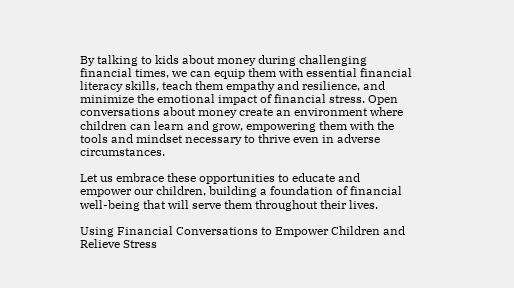By talking to kids about money during challenging financial times, we can equip them with essential financial literacy skills, teach them empathy and resilience, and minimize the emotional impact of financial stress. Open conversations about money create an environment where children can learn and grow, empowering them with the tools and mindset necessary to thrive even in adverse circumstances.

Let us embrace these opportunities to educate and empower our children, building a foundation of financial well-being that will serve them throughout their lives.

Using Financial Conversations to Empower Children and Relieve Stress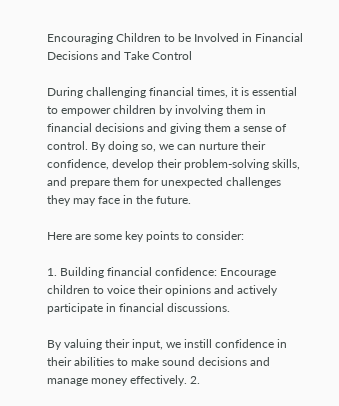Encouraging Children to be Involved in Financial Decisions and Take Control

During challenging financial times, it is essential to empower children by involving them in financial decisions and giving them a sense of control. By doing so, we can nurture their confidence, develop their problem-solving skills, and prepare them for unexpected challenges they may face in the future.

Here are some key points to consider:

1. Building financial confidence: Encourage children to voice their opinions and actively participate in financial discussions.

By valuing their input, we instill confidence in their abilities to make sound decisions and manage money effectively. 2.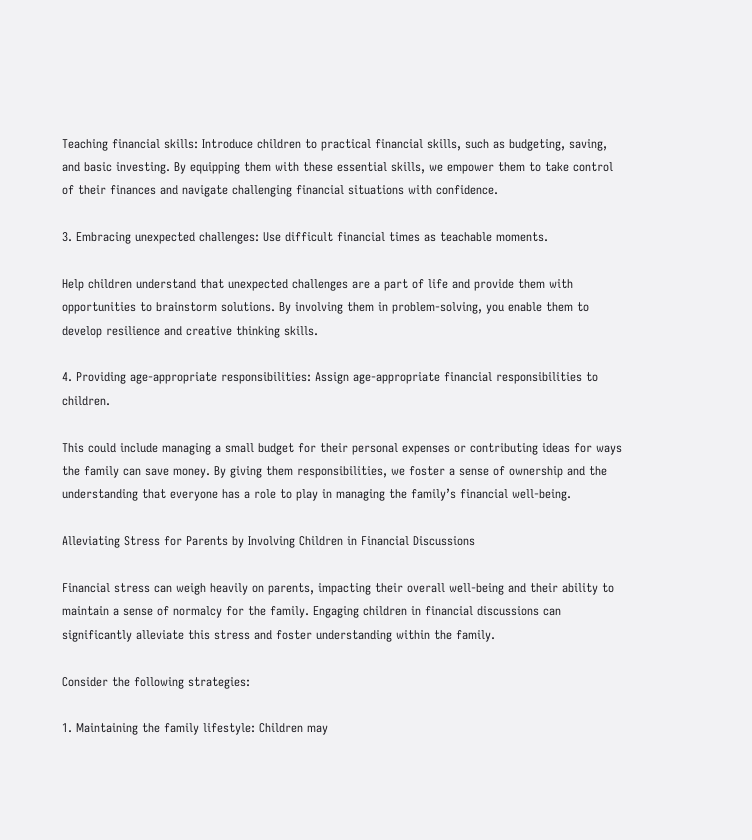Teaching financial skills: Introduce children to practical financial skills, such as budgeting, saving, and basic investing. By equipping them with these essential skills, we empower them to take control of their finances and navigate challenging financial situations with confidence.

3. Embracing unexpected challenges: Use difficult financial times as teachable moments.

Help children understand that unexpected challenges are a part of life and provide them with opportunities to brainstorm solutions. By involving them in problem-solving, you enable them to develop resilience and creative thinking skills.

4. Providing age-appropriate responsibilities: Assign age-appropriate financial responsibilities to children.

This could include managing a small budget for their personal expenses or contributing ideas for ways the family can save money. By giving them responsibilities, we foster a sense of ownership and the understanding that everyone has a role to play in managing the family’s financial well-being.

Alleviating Stress for Parents by Involving Children in Financial Discussions

Financial stress can weigh heavily on parents, impacting their overall well-being and their ability to maintain a sense of normalcy for the family. Engaging children in financial discussions can significantly alleviate this stress and foster understanding within the family.

Consider the following strategies:

1. Maintaining the family lifestyle: Children may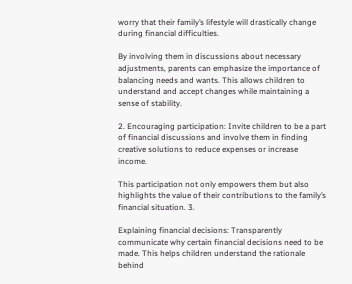worry that their family’s lifestyle will drastically change during financial difficulties.

By involving them in discussions about necessary adjustments, parents can emphasize the importance of balancing needs and wants. This allows children to understand and accept changes while maintaining a sense of stability.

2. Encouraging participation: Invite children to be a part of financial discussions and involve them in finding creative solutions to reduce expenses or increase income.

This participation not only empowers them but also highlights the value of their contributions to the family’s financial situation. 3.

Explaining financial decisions: Transparently communicate why certain financial decisions need to be made. This helps children understand the rationale behind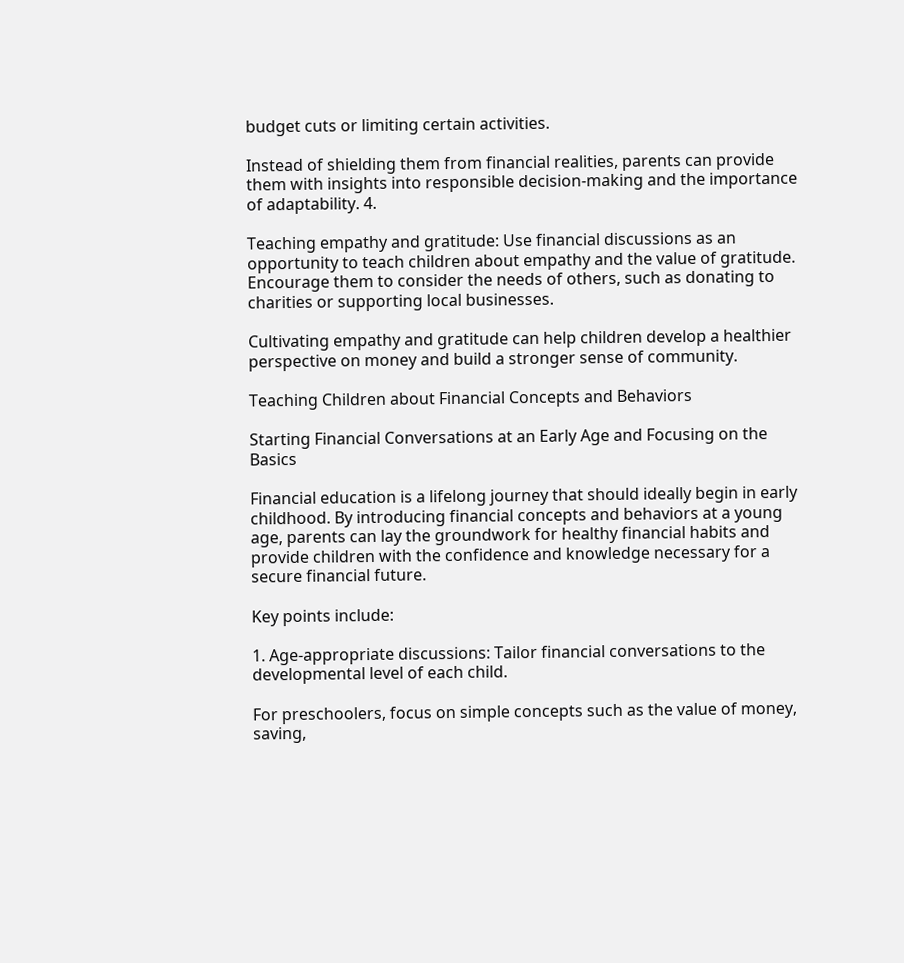budget cuts or limiting certain activities.

Instead of shielding them from financial realities, parents can provide them with insights into responsible decision-making and the importance of adaptability. 4.

Teaching empathy and gratitude: Use financial discussions as an opportunity to teach children about empathy and the value of gratitude. Encourage them to consider the needs of others, such as donating to charities or supporting local businesses.

Cultivating empathy and gratitude can help children develop a healthier perspective on money and build a stronger sense of community.

Teaching Children about Financial Concepts and Behaviors

Starting Financial Conversations at an Early Age and Focusing on the Basics

Financial education is a lifelong journey that should ideally begin in early childhood. By introducing financial concepts and behaviors at a young age, parents can lay the groundwork for healthy financial habits and provide children with the confidence and knowledge necessary for a secure financial future.

Key points include:

1. Age-appropriate discussions: Tailor financial conversations to the developmental level of each child.

For preschoolers, focus on simple concepts such as the value of money, saving,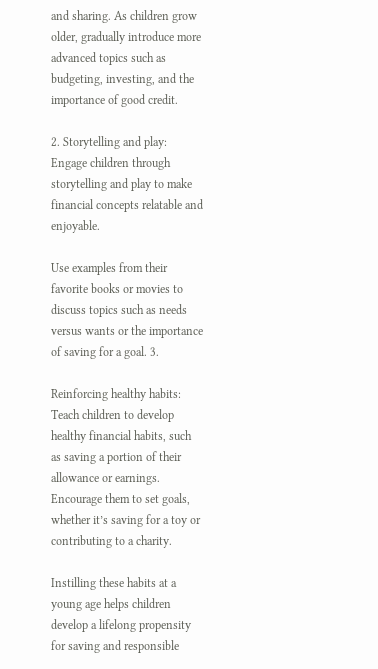and sharing. As children grow older, gradually introduce more advanced topics such as budgeting, investing, and the importance of good credit.

2. Storytelling and play: Engage children through storytelling and play to make financial concepts relatable and enjoyable.

Use examples from their favorite books or movies to discuss topics such as needs versus wants or the importance of saving for a goal. 3.

Reinforcing healthy habits: Teach children to develop healthy financial habits, such as saving a portion of their allowance or earnings. Encourage them to set goals, whether it’s saving for a toy or contributing to a charity.

Instilling these habits at a young age helps children develop a lifelong propensity for saving and responsible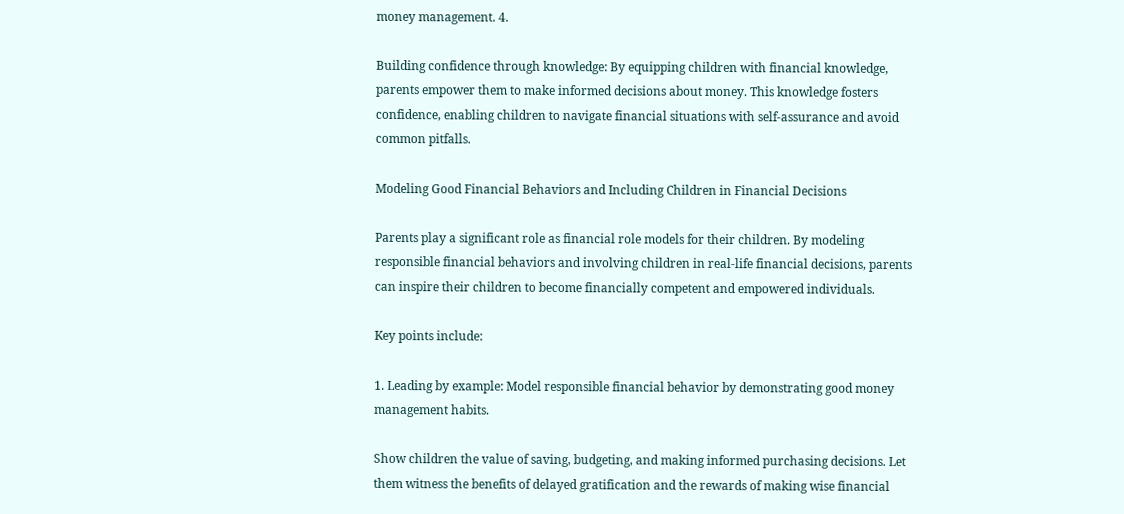money management. 4.

Building confidence through knowledge: By equipping children with financial knowledge, parents empower them to make informed decisions about money. This knowledge fosters confidence, enabling children to navigate financial situations with self-assurance and avoid common pitfalls.

Modeling Good Financial Behaviors and Including Children in Financial Decisions

Parents play a significant role as financial role models for their children. By modeling responsible financial behaviors and involving children in real-life financial decisions, parents can inspire their children to become financially competent and empowered individuals.

Key points include:

1. Leading by example: Model responsible financial behavior by demonstrating good money management habits.

Show children the value of saving, budgeting, and making informed purchasing decisions. Let them witness the benefits of delayed gratification and the rewards of making wise financial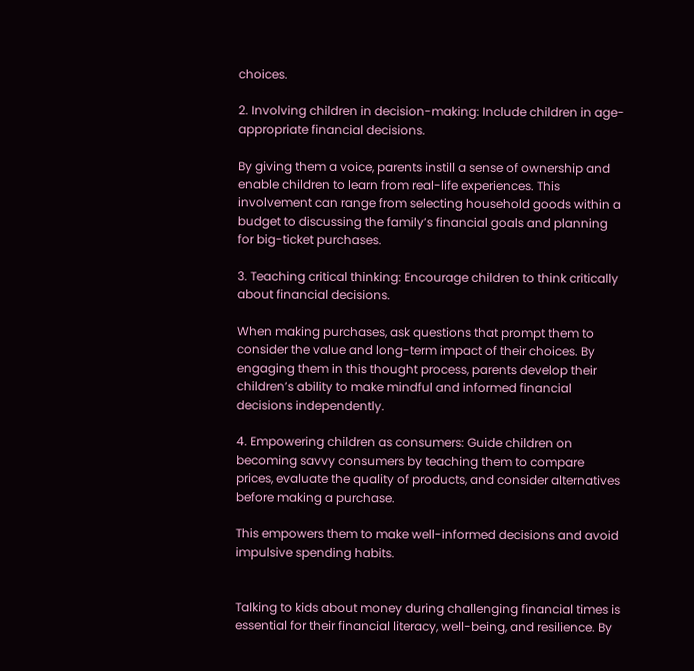choices.

2. Involving children in decision-making: Include children in age-appropriate financial decisions.

By giving them a voice, parents instill a sense of ownership and enable children to learn from real-life experiences. This involvement can range from selecting household goods within a budget to discussing the family’s financial goals and planning for big-ticket purchases.

3. Teaching critical thinking: Encourage children to think critically about financial decisions.

When making purchases, ask questions that prompt them to consider the value and long-term impact of their choices. By engaging them in this thought process, parents develop their children’s ability to make mindful and informed financial decisions independently.

4. Empowering children as consumers: Guide children on becoming savvy consumers by teaching them to compare prices, evaluate the quality of products, and consider alternatives before making a purchase.

This empowers them to make well-informed decisions and avoid impulsive spending habits.


Talking to kids about money during challenging financial times is essential for their financial literacy, well-being, and resilience. By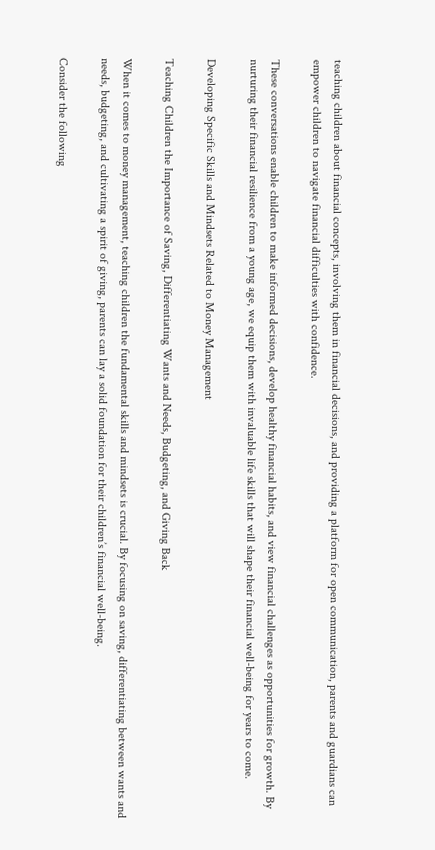teaching children about financial concepts, involving them in financial decisions, and providing a platform for open communication, parents and guardians can empower children to navigate financial difficulties with confidence.

These conversations enable children to make informed decisions, develop healthy financial habits, and view financial challenges as opportunities for growth. By nurturing their financial resilience from a young age, we equip them with invaluable life skills that will shape their financial well-being for years to come.

Developing Specific Skills and Mindsets Related to Money Management

Teaching Children the Importance of Saving, Differentiating Wants and Needs, Budgeting, and Giving Back

When it comes to money management, teaching children the fundamental skills and mindsets is crucial. By focusing on saving, differentiating between wants and needs, budgeting, and cultivating a spirit of giving, parents can lay a solid foundation for their children’s financial well-being.

Consider the following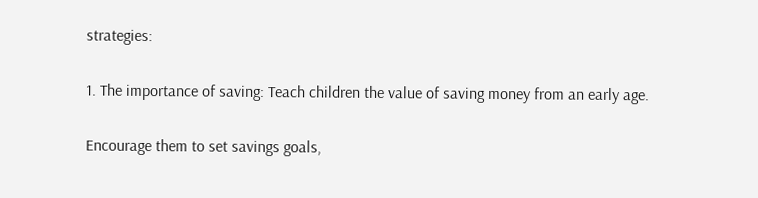strategies:

1. The importance of saving: Teach children the value of saving money from an early age.

Encourage them to set savings goals,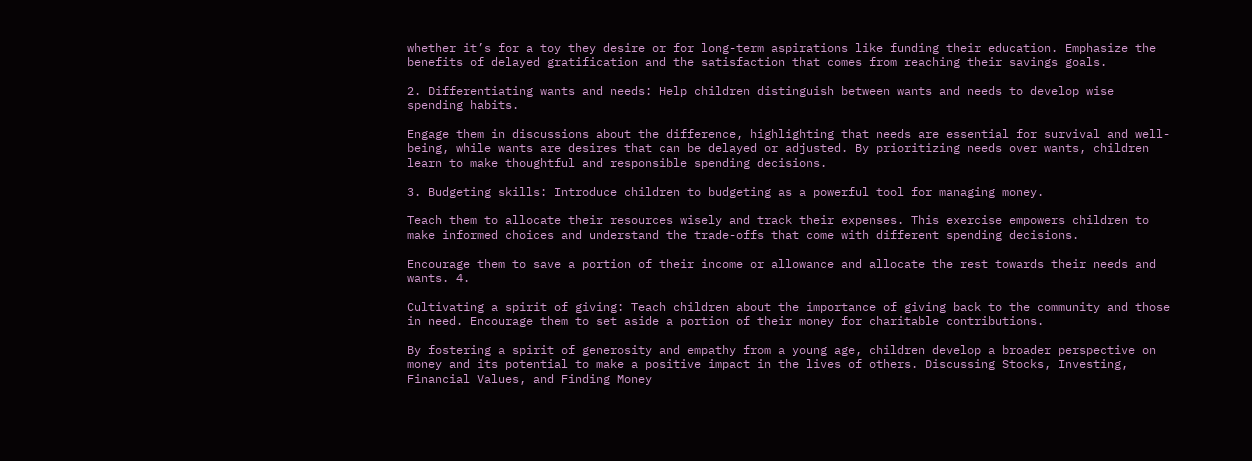whether it’s for a toy they desire or for long-term aspirations like funding their education. Emphasize the benefits of delayed gratification and the satisfaction that comes from reaching their savings goals.

2. Differentiating wants and needs: Help children distinguish between wants and needs to develop wise spending habits.

Engage them in discussions about the difference, highlighting that needs are essential for survival and well-being, while wants are desires that can be delayed or adjusted. By prioritizing needs over wants, children learn to make thoughtful and responsible spending decisions.

3. Budgeting skills: Introduce children to budgeting as a powerful tool for managing money.

Teach them to allocate their resources wisely and track their expenses. This exercise empowers children to make informed choices and understand the trade-offs that come with different spending decisions.

Encourage them to save a portion of their income or allowance and allocate the rest towards their needs and wants. 4.

Cultivating a spirit of giving: Teach children about the importance of giving back to the community and those in need. Encourage them to set aside a portion of their money for charitable contributions.

By fostering a spirit of generosity and empathy from a young age, children develop a broader perspective on money and its potential to make a positive impact in the lives of others. Discussing Stocks, Investing, Financial Values, and Finding Money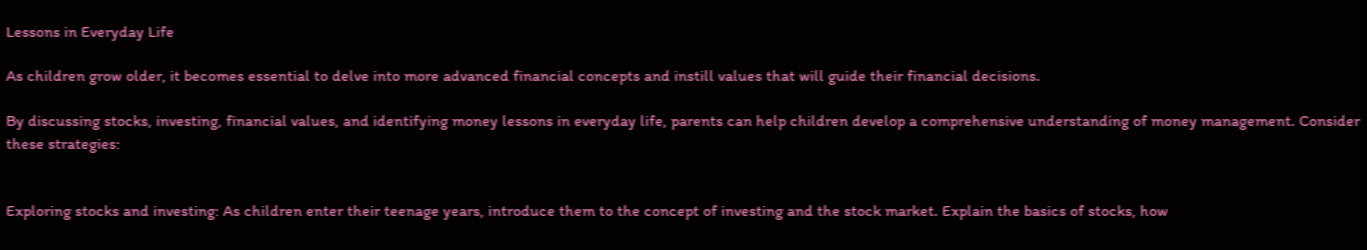Lessons in Everyday Life

As children grow older, it becomes essential to delve into more advanced financial concepts and instill values that will guide their financial decisions.

By discussing stocks, investing, financial values, and identifying money lessons in everyday life, parents can help children develop a comprehensive understanding of money management. Consider these strategies:


Exploring stocks and investing: As children enter their teenage years, introduce them to the concept of investing and the stock market. Explain the basics of stocks, how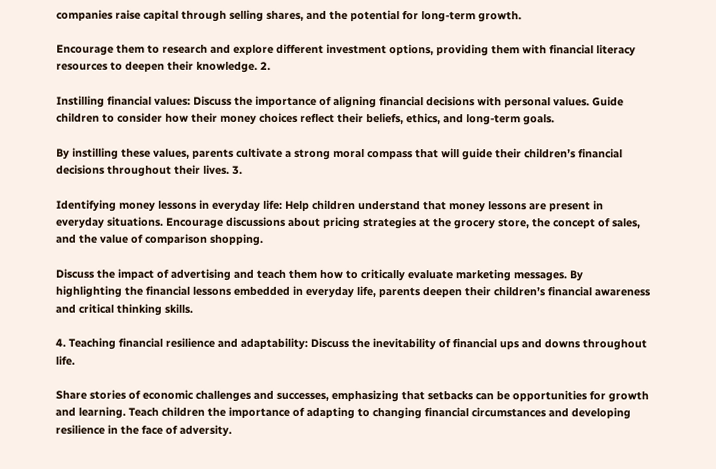companies raise capital through selling shares, and the potential for long-term growth.

Encourage them to research and explore different investment options, providing them with financial literacy resources to deepen their knowledge. 2.

Instilling financial values: Discuss the importance of aligning financial decisions with personal values. Guide children to consider how their money choices reflect their beliefs, ethics, and long-term goals.

By instilling these values, parents cultivate a strong moral compass that will guide their children’s financial decisions throughout their lives. 3.

Identifying money lessons in everyday life: Help children understand that money lessons are present in everyday situations. Encourage discussions about pricing strategies at the grocery store, the concept of sales, and the value of comparison shopping.

Discuss the impact of advertising and teach them how to critically evaluate marketing messages. By highlighting the financial lessons embedded in everyday life, parents deepen their children’s financial awareness and critical thinking skills.

4. Teaching financial resilience and adaptability: Discuss the inevitability of financial ups and downs throughout life.

Share stories of economic challenges and successes, emphasizing that setbacks can be opportunities for growth and learning. Teach children the importance of adapting to changing financial circumstances and developing resilience in the face of adversity.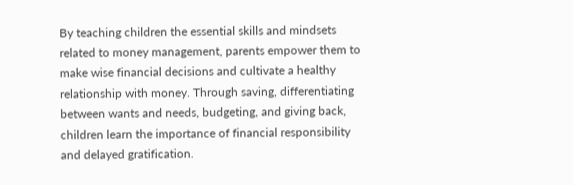By teaching children the essential skills and mindsets related to money management, parents empower them to make wise financial decisions and cultivate a healthy relationship with money. Through saving, differentiating between wants and needs, budgeting, and giving back, children learn the importance of financial responsibility and delayed gratification.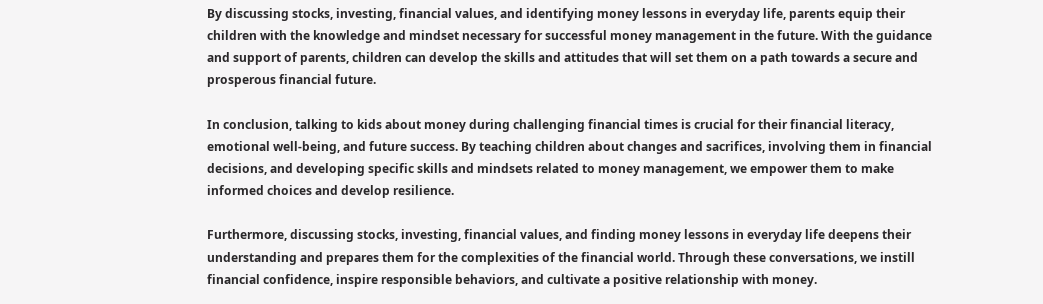By discussing stocks, investing, financial values, and identifying money lessons in everyday life, parents equip their children with the knowledge and mindset necessary for successful money management in the future. With the guidance and support of parents, children can develop the skills and attitudes that will set them on a path towards a secure and prosperous financial future.

In conclusion, talking to kids about money during challenging financial times is crucial for their financial literacy, emotional well-being, and future success. By teaching children about changes and sacrifices, involving them in financial decisions, and developing specific skills and mindsets related to money management, we empower them to make informed choices and develop resilience.

Furthermore, discussing stocks, investing, financial values, and finding money lessons in everyday life deepens their understanding and prepares them for the complexities of the financial world. Through these conversations, we instill financial confidence, inspire responsible behaviors, and cultivate a positive relationship with money.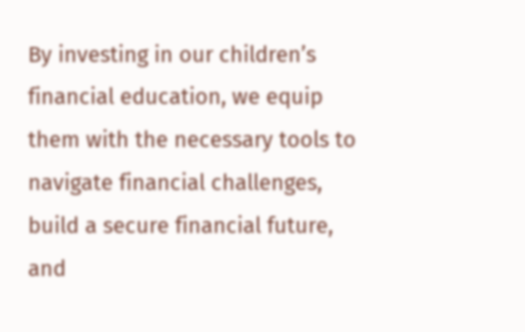By investing in our children’s financial education, we equip them with the necessary tools to navigate financial challenges, build a secure financial future, and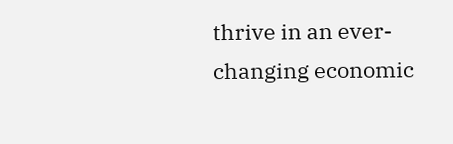thrive in an ever-changing economic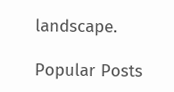landscape.

Popular Posts